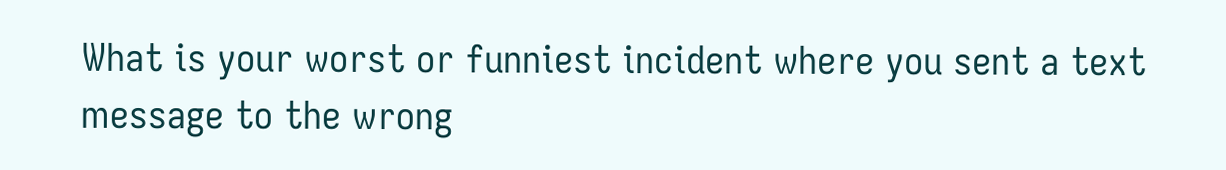What is your worst or funniest incident where you sent a text message to the wrong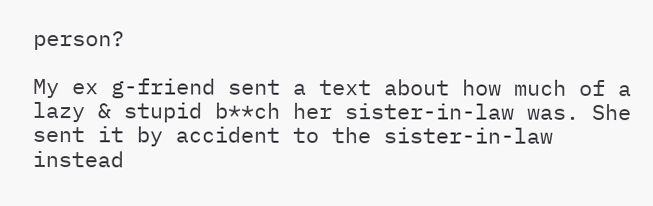person?

My ex g-friend sent a text about how much of a lazy & stupid b**ch her sister-in-law was. She sent it by accident to the sister-in-law instead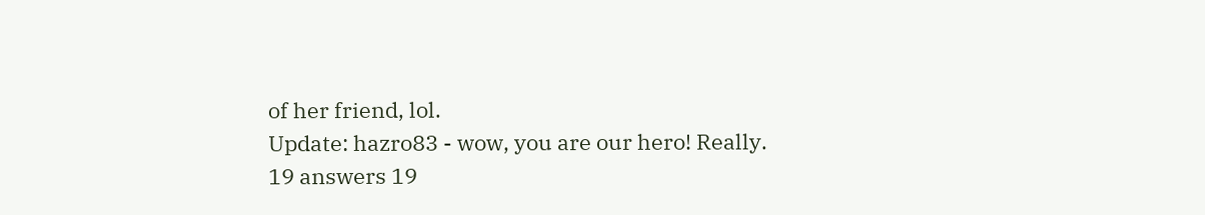of her friend, lol.
Update: hazro83 - wow, you are our hero! Really.
19 answers 19